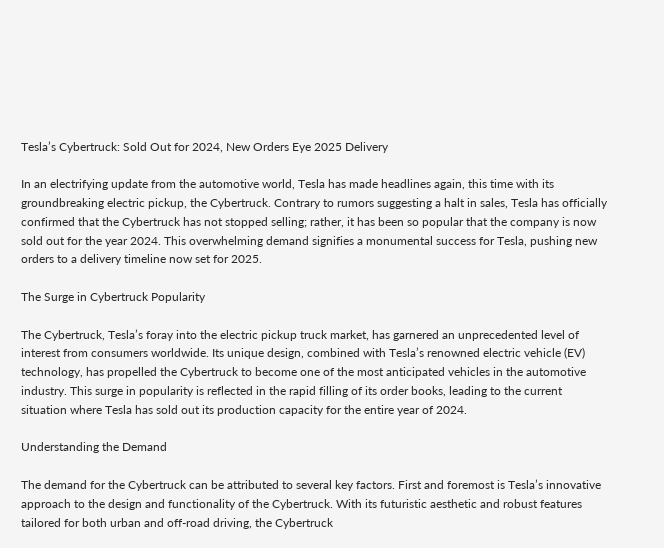Tesla’s Cybertruck: Sold Out for 2024, New Orders Eye 2025 Delivery

In an electrifying update from the automotive world, Tesla has made headlines again, this time with its groundbreaking electric pickup, the Cybertruck. Contrary to rumors suggesting a halt in sales, Tesla has officially confirmed that the Cybertruck has not stopped selling; rather, it has been so popular that the company is now sold out for the year 2024. This overwhelming demand signifies a monumental success for Tesla, pushing new orders to a delivery timeline now set for 2025.

The Surge in Cybertruck Popularity

The Cybertruck, Tesla’s foray into the electric pickup truck market, has garnered an unprecedented level of interest from consumers worldwide. Its unique design, combined with Tesla’s renowned electric vehicle (EV) technology, has propelled the Cybertruck to become one of the most anticipated vehicles in the automotive industry. This surge in popularity is reflected in the rapid filling of its order books, leading to the current situation where Tesla has sold out its production capacity for the entire year of 2024.

Understanding the Demand

The demand for the Cybertruck can be attributed to several key factors. First and foremost is Tesla’s innovative approach to the design and functionality of the Cybertruck. With its futuristic aesthetic and robust features tailored for both urban and off-road driving, the Cybertruck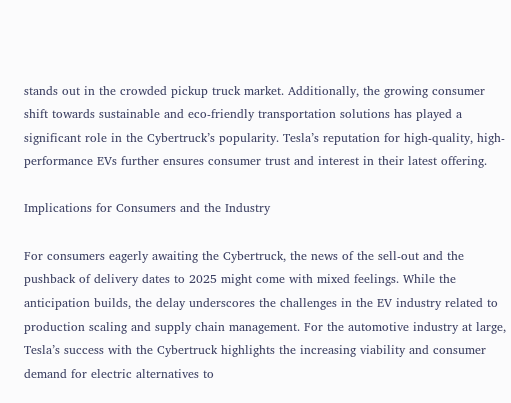stands out in the crowded pickup truck market. Additionally, the growing consumer shift towards sustainable and eco-friendly transportation solutions has played a significant role in the Cybertruck’s popularity. Tesla’s reputation for high-quality, high-performance EVs further ensures consumer trust and interest in their latest offering.

Implications for Consumers and the Industry

For consumers eagerly awaiting the Cybertruck, the news of the sell-out and the pushback of delivery dates to 2025 might come with mixed feelings. While the anticipation builds, the delay underscores the challenges in the EV industry related to production scaling and supply chain management. For the automotive industry at large, Tesla’s success with the Cybertruck highlights the increasing viability and consumer demand for electric alternatives to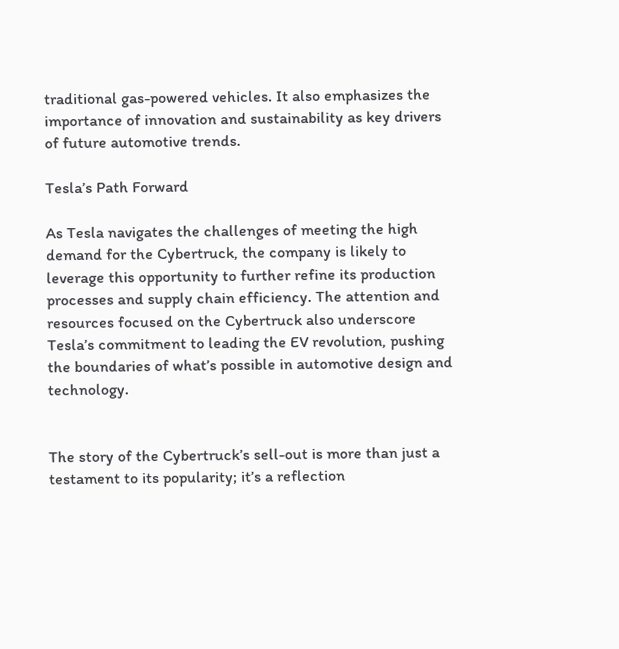traditional gas-powered vehicles. It also emphasizes the importance of innovation and sustainability as key drivers of future automotive trends.

Tesla’s Path Forward

As Tesla navigates the challenges of meeting the high demand for the Cybertruck, the company is likely to leverage this opportunity to further refine its production processes and supply chain efficiency. The attention and resources focused on the Cybertruck also underscore Tesla’s commitment to leading the EV revolution, pushing the boundaries of what’s possible in automotive design and technology.


The story of the Cybertruck’s sell-out is more than just a testament to its popularity; it’s a reflection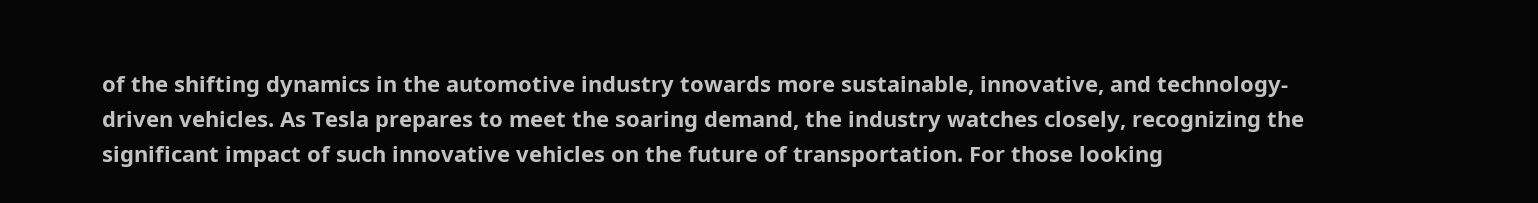of the shifting dynamics in the automotive industry towards more sustainable, innovative, and technology-driven vehicles. As Tesla prepares to meet the soaring demand, the industry watches closely, recognizing the significant impact of such innovative vehicles on the future of transportation. For those looking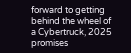forward to getting behind the wheel of a Cybertruck, 2025 promises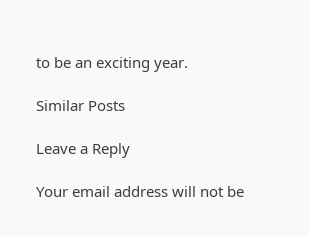to be an exciting year.

Similar Posts

Leave a Reply

Your email address will not be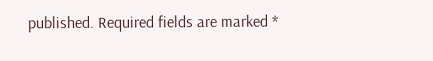published. Required fields are marked *